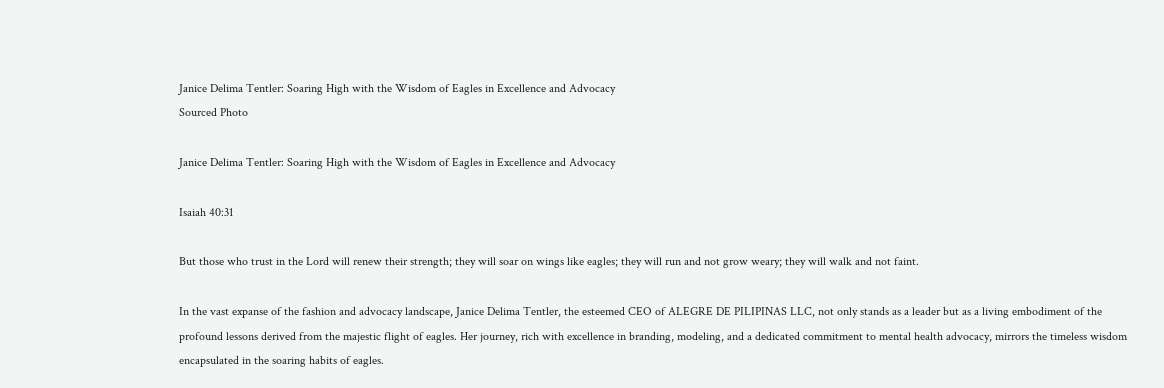Janice Delima Tentler: Soaring High with the Wisdom of Eagles in Excellence and Advocacy
Sourced Photo

Janice Delima Tentler: Soaring High with the Wisdom of Eagles in Excellence and Advocacy

Isaiah 40:31

But those who trust in the Lord will renew their strength; they will soar on wings like eagles; they will run and not grow weary; they will walk and not faint.

In the vast expanse of the fashion and advocacy landscape, Janice Delima Tentler, the esteemed CEO of ALEGRE DE PILIPINAS LLC, not only stands as a leader but as a living embodiment of the profound lessons derived from the majestic flight of eagles. Her journey, rich with excellence in branding, modeling, and a dedicated commitment to mental health advocacy, mirrors the timeless wisdom encapsulated in the soaring habits of eagles.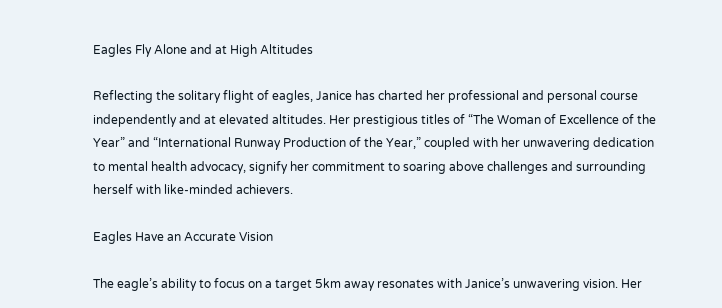Eagles Fly Alone and at High Altitudes

Reflecting the solitary flight of eagles, Janice has charted her professional and personal course independently and at elevated altitudes. Her prestigious titles of “The Woman of Excellence of the Year” and “International Runway Production of the Year,” coupled with her unwavering dedication to mental health advocacy, signify her commitment to soaring above challenges and surrounding herself with like-minded achievers.

Eagles Have an Accurate Vision

The eagle’s ability to focus on a target 5km away resonates with Janice’s unwavering vision. Her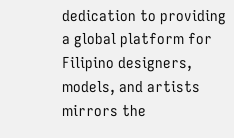dedication to providing a global platform for Filipino designers, models, and artists mirrors the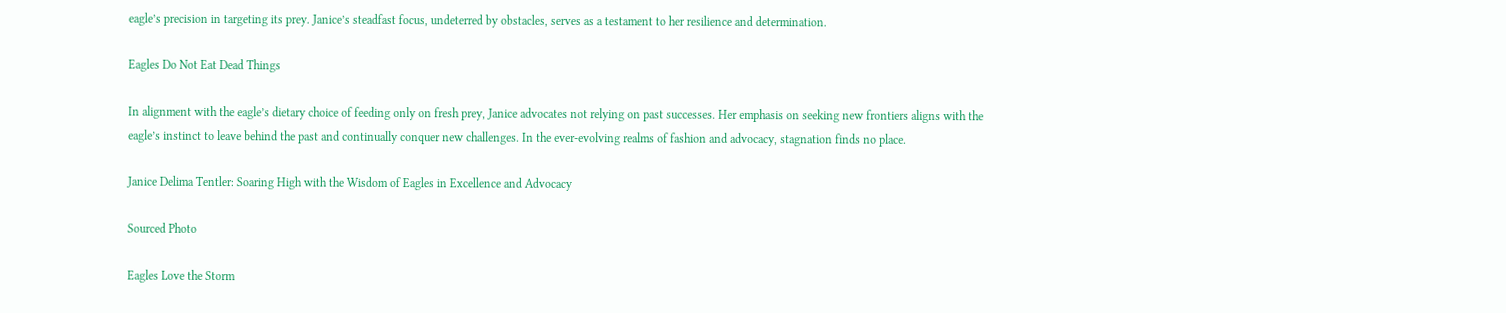eagle’s precision in targeting its prey. Janice’s steadfast focus, undeterred by obstacles, serves as a testament to her resilience and determination.

Eagles Do Not Eat Dead Things

In alignment with the eagle’s dietary choice of feeding only on fresh prey, Janice advocates not relying on past successes. Her emphasis on seeking new frontiers aligns with the eagle’s instinct to leave behind the past and continually conquer new challenges. In the ever-evolving realms of fashion and advocacy, stagnation finds no place.

Janice Delima Tentler: Soaring High with the Wisdom of Eagles in Excellence and Advocacy

Sourced Photo

Eagles Love the Storm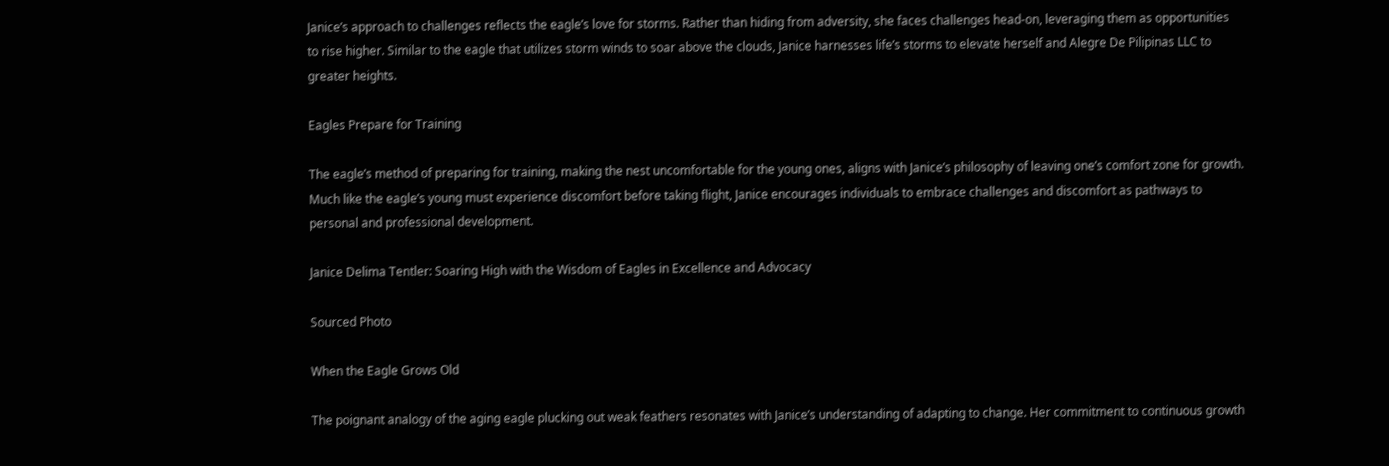Janice’s approach to challenges reflects the eagle’s love for storms. Rather than hiding from adversity, she faces challenges head-on, leveraging them as opportunities to rise higher. Similar to the eagle that utilizes storm winds to soar above the clouds, Janice harnesses life’s storms to elevate herself and Alegre De Pilipinas LLC to greater heights.

Eagles Prepare for Training

The eagle’s method of preparing for training, making the nest uncomfortable for the young ones, aligns with Janice’s philosophy of leaving one’s comfort zone for growth. Much like the eagle’s young must experience discomfort before taking flight, Janice encourages individuals to embrace challenges and discomfort as pathways to personal and professional development.

Janice Delima Tentler: Soaring High with the Wisdom of Eagles in Excellence and Advocacy

Sourced Photo

When the Eagle Grows Old

The poignant analogy of the aging eagle plucking out weak feathers resonates with Janice’s understanding of adapting to change. Her commitment to continuous growth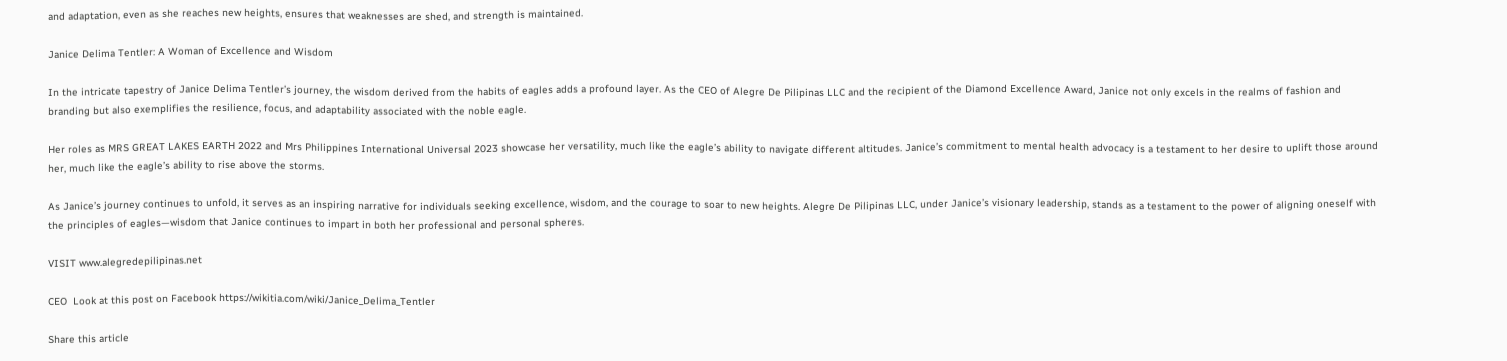and adaptation, even as she reaches new heights, ensures that weaknesses are shed, and strength is maintained.

Janice Delima Tentler: A Woman of Excellence and Wisdom

In the intricate tapestry of Janice Delima Tentler’s journey, the wisdom derived from the habits of eagles adds a profound layer. As the CEO of Alegre De Pilipinas LLC and the recipient of the Diamond Excellence Award, Janice not only excels in the realms of fashion and branding but also exemplifies the resilience, focus, and adaptability associated with the noble eagle.

Her roles as MRS GREAT LAKES EARTH 2022 and Mrs Philippines International Universal 2023 showcase her versatility, much like the eagle’s ability to navigate different altitudes. Janice’s commitment to mental health advocacy is a testament to her desire to uplift those around her, much like the eagle’s ability to rise above the storms.

As Janice’s journey continues to unfold, it serves as an inspiring narrative for individuals seeking excellence, wisdom, and the courage to soar to new heights. Alegre De Pilipinas LLC, under Janice’s visionary leadership, stands as a testament to the power of aligning oneself with the principles of eagles—wisdom that Janice continues to impart in both her professional and personal spheres.

VISIT www.alegredepilipinas.net

CEO  Look at this post on Facebook https://wikitia.com/wiki/Janice_Delima_Tentler

Share this article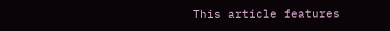This article features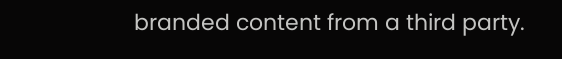branded content from a third party.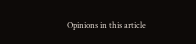Opinions in this article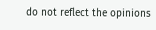do not reflect the opinions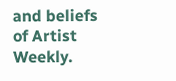and beliefs of Artist Weekly.